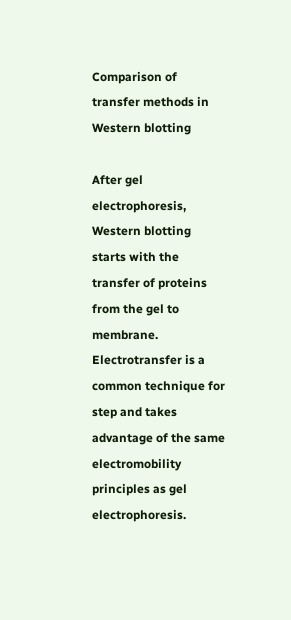Comparison of transfer methods in Western blotting

After gel electrophoresis, Western blotting starts with the transfer of proteins from the gel to membrane. Electrotransfer is a common technique for step and takes advantage of the same electromobility principles as gel electrophoresis.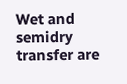Wet and semidry transfer are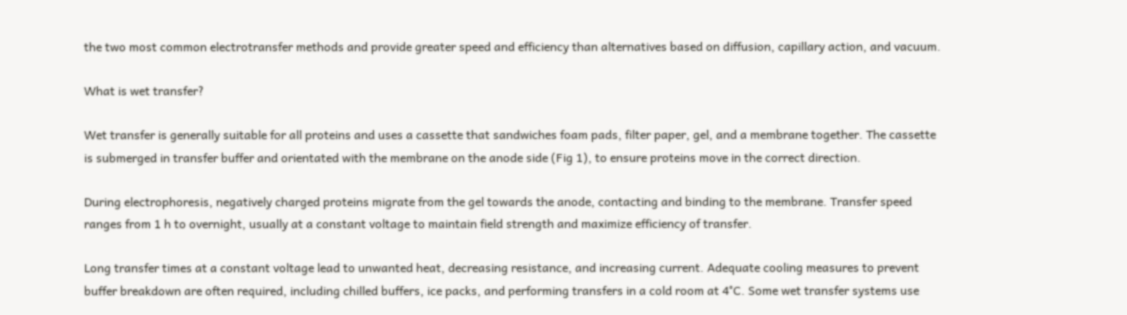the two most common electrotransfer methods and provide greater speed and efficiency than alternatives based on diffusion, capillary action, and vacuum.

What is wet transfer?

Wet transfer is generally suitable for all proteins and uses a cassette that sandwiches foam pads, filter paper, gel, and a membrane together. The cassette is submerged in transfer buffer and orientated with the membrane on the anode side (Fig 1), to ensure proteins move in the correct direction.

During electrophoresis, negatively charged proteins migrate from the gel towards the anode, contacting and binding to the membrane. Transfer speed ranges from 1 h to overnight, usually at a constant voltage to maintain field strength and maximize efficiency of transfer.

Long transfer times at a constant voltage lead to unwanted heat, decreasing resistance, and increasing current. Adequate cooling measures to prevent buffer breakdown are often required, including chilled buffers, ice packs, and performing transfers in a cold room at 4°C. Some wet transfer systems use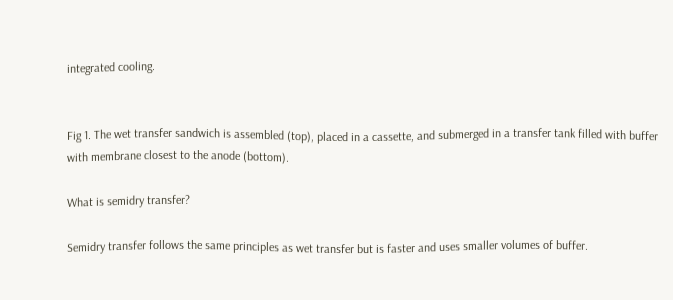integrated cooling.


Fig 1. The wet transfer sandwich is assembled (top), placed in a cassette, and submerged in a transfer tank filled with buffer with membrane closest to the anode (bottom).

What is semidry transfer?

Semidry transfer follows the same principles as wet transfer but is faster and uses smaller volumes of buffer.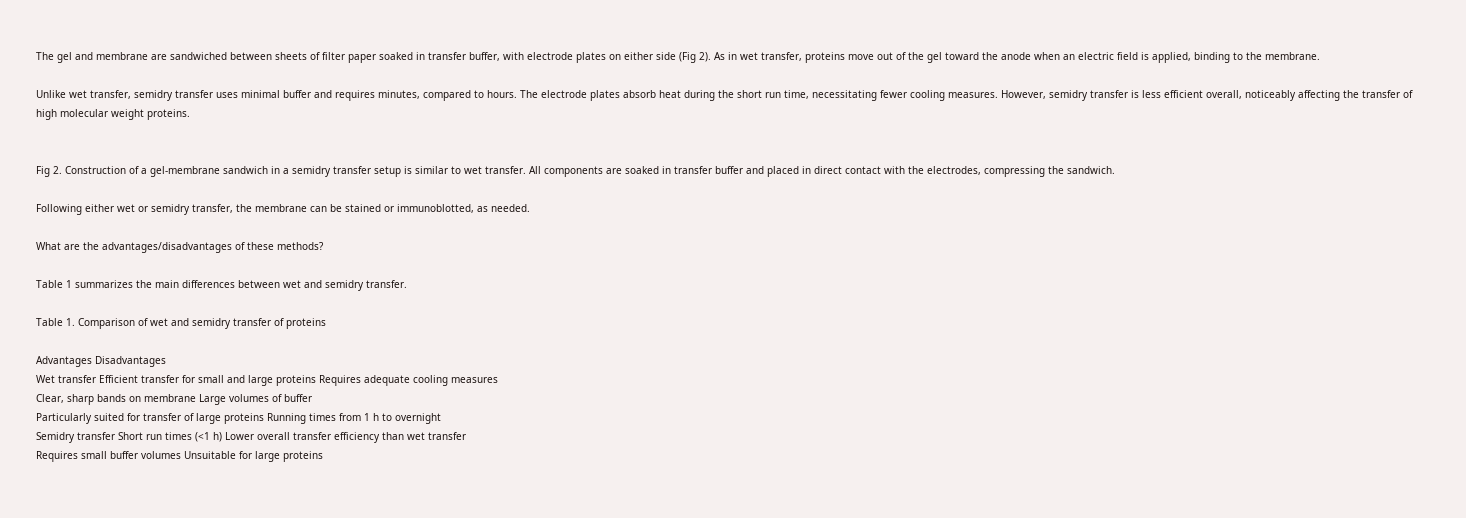The gel and membrane are sandwiched between sheets of filter paper soaked in transfer buffer, with electrode plates on either side (Fig 2). As in wet transfer, proteins move out of the gel toward the anode when an electric field is applied, binding to the membrane.

Unlike wet transfer, semidry transfer uses minimal buffer and requires minutes, compared to hours. The electrode plates absorb heat during the short run time, necessitating fewer cooling measures. However, semidry transfer is less efficient overall, noticeably affecting the transfer of high molecular weight proteins.


Fig 2. Construction of a gel-membrane sandwich in a semidry transfer setup is similar to wet transfer. All components are soaked in transfer buffer and placed in direct contact with the electrodes, compressing the sandwich.

Following either wet or semidry transfer, the membrane can be stained or immunoblotted, as needed.

What are the advantages/disadvantages of these methods?

Table 1 summarizes the main differences between wet and semidry transfer.

Table 1. Comparison of wet and semidry transfer of proteins

Advantages Disadvantages
Wet transfer Efficient transfer for small and large proteins Requires adequate cooling measures
Clear, sharp bands on membrane Large volumes of buffer
Particularly suited for transfer of large proteins Running times from 1 h to overnight
Semidry transfer Short run times (<1 h) Lower overall transfer efficiency than wet transfer
Requires small buffer volumes Unsuitable for large proteins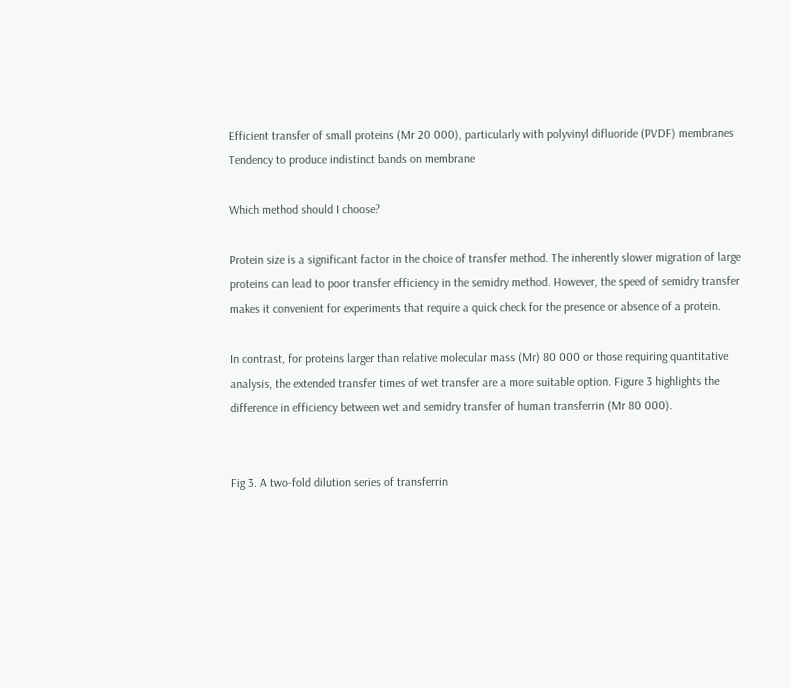Efficient transfer of small proteins (Mr 20 000), particularly with polyvinyl difluoride (PVDF) membranes Tendency to produce indistinct bands on membrane

Which method should I choose?

Protein size is a significant factor in the choice of transfer method. The inherently slower migration of large proteins can lead to poor transfer efficiency in the semidry method. However, the speed of semidry transfer makes it convenient for experiments that require a quick check for the presence or absence of a protein.

In contrast, for proteins larger than relative molecular mass (Mr) 80 000 or those requiring quantitative analysis, the extended transfer times of wet transfer are a more suitable option. Figure 3 highlights the difference in efficiency between wet and semidry transfer of human transferrin (Mr 80 000).


Fig 3. A two-fold dilution series of transferrin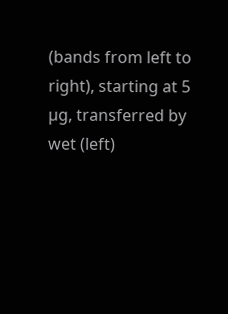(bands from left to right), starting at 5 µg, transferred by wet (left)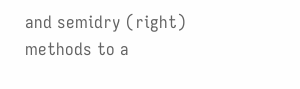and semidry (right) methods to a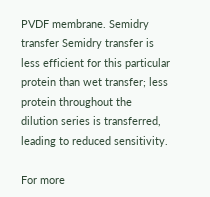PVDF membrane. Semidry transfer Semidry transfer is less efficient for this particular protein than wet transfer; less protein throughout the dilution series is transferred, leading to reduced sensitivity.

For more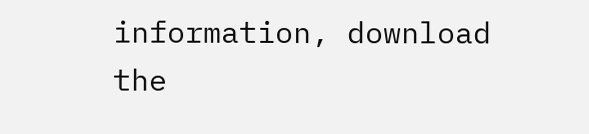information, download the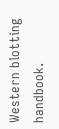Western blotting handbook.